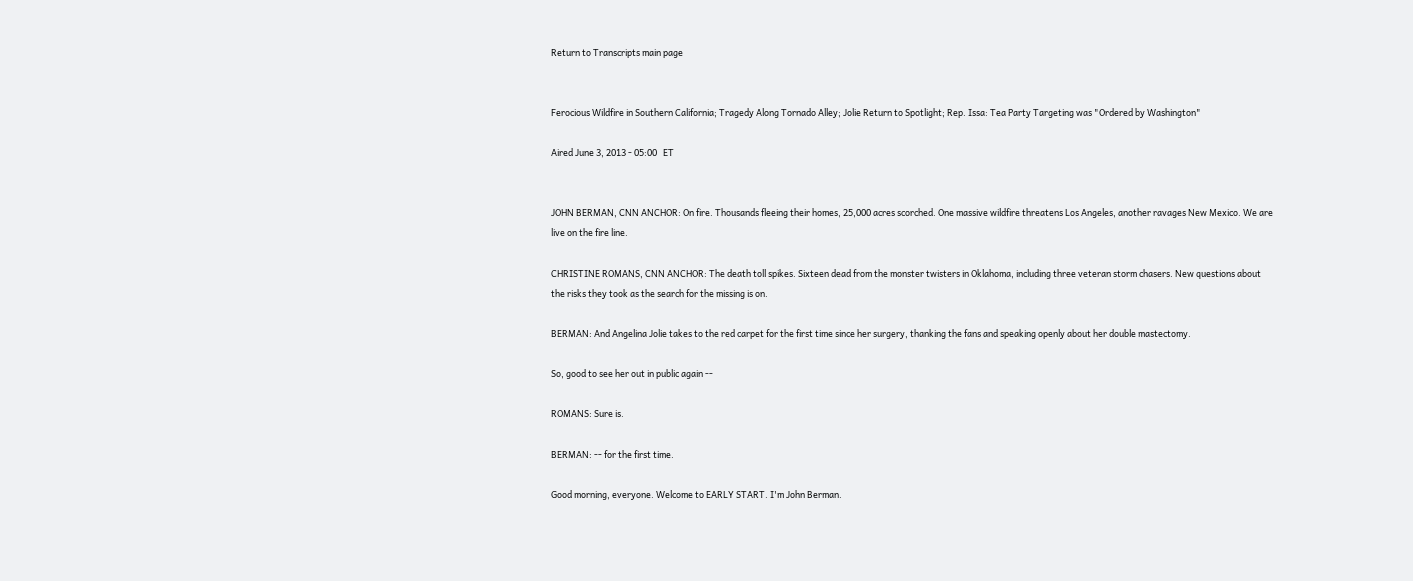Return to Transcripts main page


Ferocious Wildfire in Southern California; Tragedy Along Tornado Alley; Jolie Return to Spotlight; Rep. Issa: Tea Party Targeting was "Ordered by Washington"

Aired June 3, 2013 - 05:00   ET


JOHN BERMAN, CNN ANCHOR: On fire. Thousands fleeing their homes, 25,000 acres scorched. One massive wildfire threatens Los Angeles, another ravages New Mexico. We are live on the fire line.

CHRISTINE ROMANS, CNN ANCHOR: The death toll spikes. Sixteen dead from the monster twisters in Oklahoma, including three veteran storm chasers. New questions about the risks they took as the search for the missing is on.

BERMAN: And Angelina Jolie takes to the red carpet for the first time since her surgery, thanking the fans and speaking openly about her double mastectomy.

So, good to see her out in public again --

ROMANS: Sure is.

BERMAN: -- for the first time.

Good morning, everyone. Welcome to EARLY START. I'm John Berman.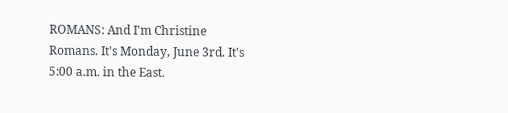ROMANS: And I'm Christine Romans. It's Monday, June 3rd. It's 5:00 a.m. in the East.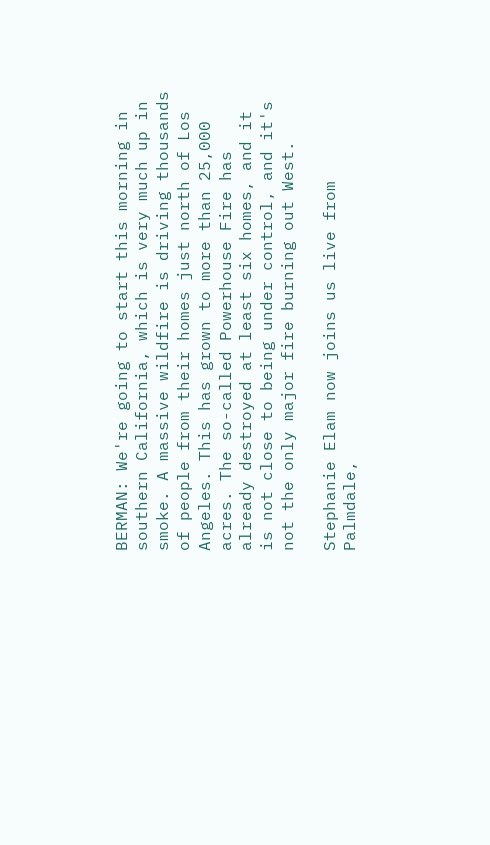BERMAN: We're going to start this morning in southern California, which is very much up in smoke. A massive wildfire is driving thousands of people from their homes just north of Los Angeles. This has grown to more than 25,000 acres. The so-called Powerhouse Fire has already destroyed at least six homes, and it is not close to being under control, and it's not the only major fire burning out West.

Stephanie Elam now joins us live from Palmdale,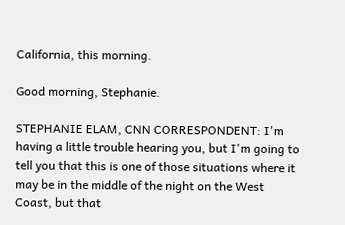California, this morning.

Good morning, Stephanie.

STEPHANIE ELAM, CNN CORRESPONDENT: I'm having a little trouble hearing you, but I'm going to tell you that this is one of those situations where it may be in the middle of the night on the West Coast, but that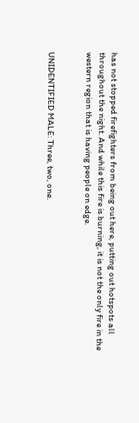has not stopped firefighters from being out here, putting out hotspots all throughout the night. And while this fire is burning, it is not the only fire in the western region that is having people on edge.


UNIDENTIFIED MALE: Three, two, one.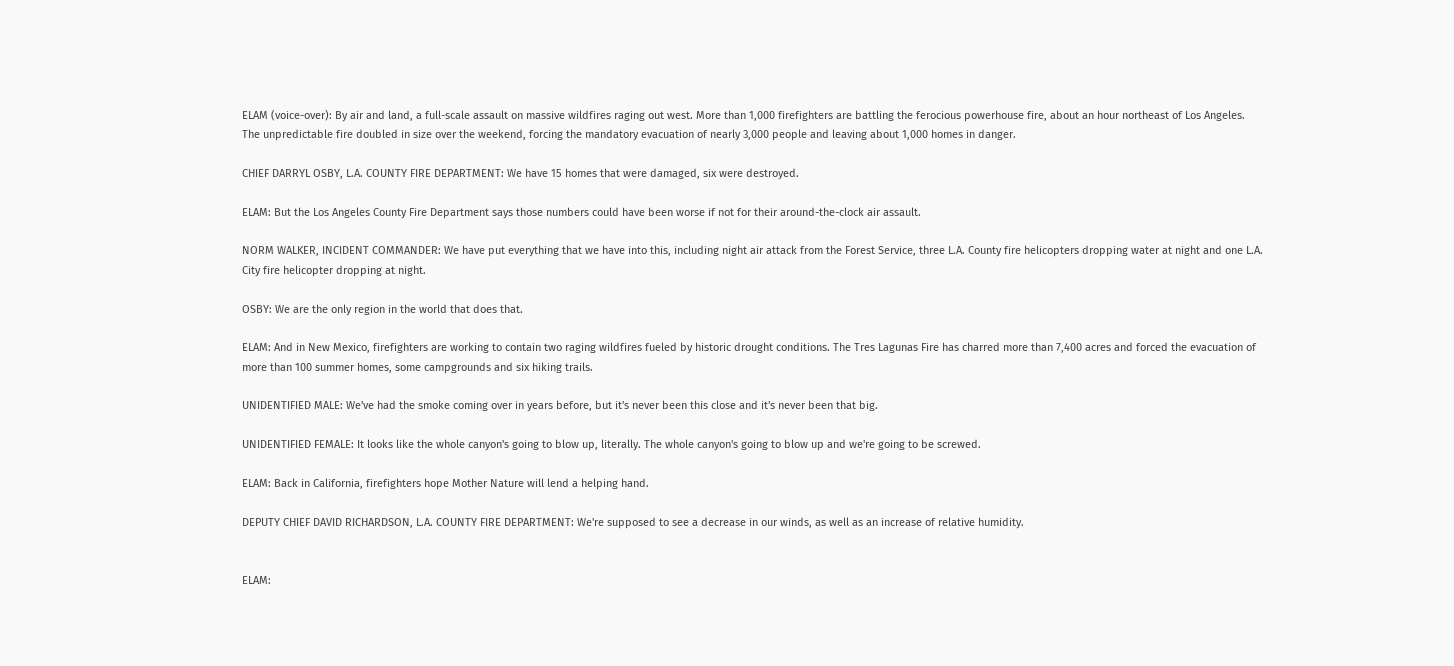ELAM (voice-over): By air and land, a full-scale assault on massive wildfires raging out west. More than 1,000 firefighters are battling the ferocious powerhouse fire, about an hour northeast of Los Angeles. The unpredictable fire doubled in size over the weekend, forcing the mandatory evacuation of nearly 3,000 people and leaving about 1,000 homes in danger.

CHIEF DARRYL OSBY, L.A. COUNTY FIRE DEPARTMENT: We have 15 homes that were damaged, six were destroyed.

ELAM: But the Los Angeles County Fire Department says those numbers could have been worse if not for their around-the-clock air assault.

NORM WALKER, INCIDENT COMMANDER: We have put everything that we have into this, including night air attack from the Forest Service, three L.A. County fire helicopters dropping water at night and one L.A. City fire helicopter dropping at night.

OSBY: We are the only region in the world that does that.

ELAM: And in New Mexico, firefighters are working to contain two raging wildfires fueled by historic drought conditions. The Tres Lagunas Fire has charred more than 7,400 acres and forced the evacuation of more than 100 summer homes, some campgrounds and six hiking trails.

UNIDENTIFIED MALE: We've had the smoke coming over in years before, but it's never been this close and it's never been that big.

UNIDENTIFIED FEMALE: It looks like the whole canyon's going to blow up, literally. The whole canyon's going to blow up and we're going to be screwed.

ELAM: Back in California, firefighters hope Mother Nature will lend a helping hand.

DEPUTY CHIEF DAVID RICHARDSON, L.A. COUNTY FIRE DEPARTMENT: We're supposed to see a decrease in our winds, as well as an increase of relative humidity.


ELAM: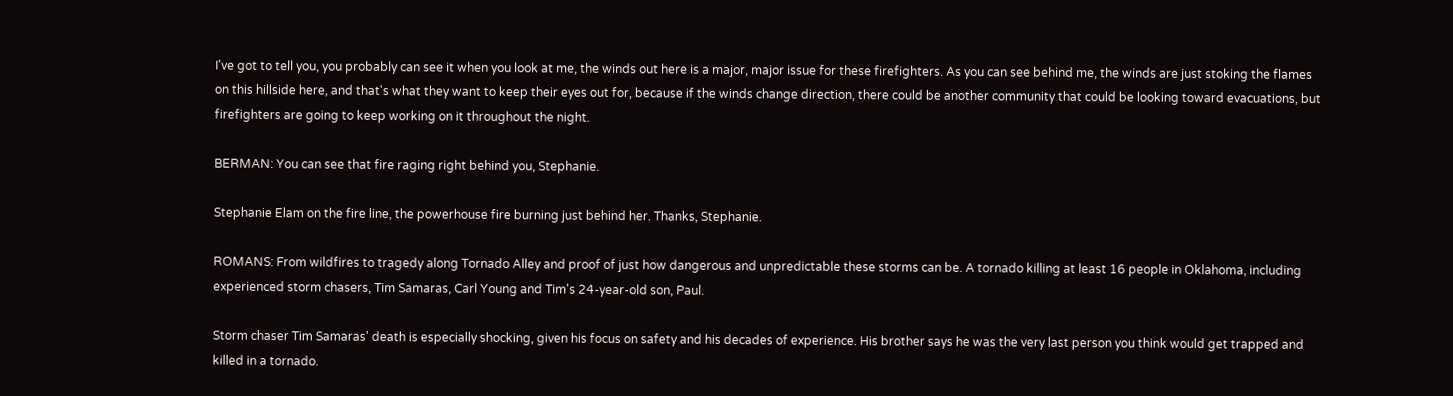I've got to tell you, you probably can see it when you look at me, the winds out here is a major, major issue for these firefighters. As you can see behind me, the winds are just stoking the flames on this hillside here, and that's what they want to keep their eyes out for, because if the winds change direction, there could be another community that could be looking toward evacuations, but firefighters are going to keep working on it throughout the night.

BERMAN: You can see that fire raging right behind you, Stephanie.

Stephanie Elam on the fire line, the powerhouse fire burning just behind her. Thanks, Stephanie.

ROMANS: From wildfires to tragedy along Tornado Alley and proof of just how dangerous and unpredictable these storms can be. A tornado killing at least 16 people in Oklahoma, including experienced storm chasers, Tim Samaras, Carl Young and Tim's 24-year-old son, Paul.

Storm chaser Tim Samaras' death is especially shocking, given his focus on safety and his decades of experience. His brother says he was the very last person you think would get trapped and killed in a tornado.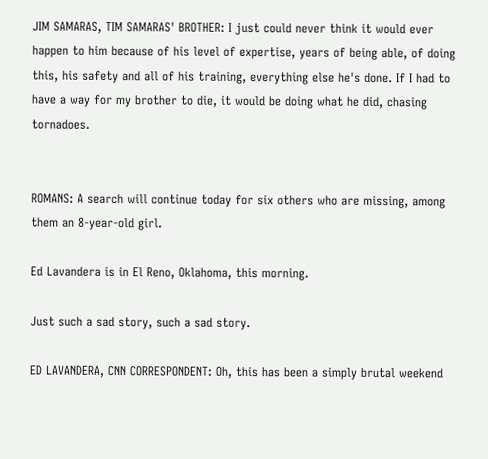JIM SAMARAS, TIM SAMARAS' BROTHER: I just could never think it would ever happen to him because of his level of expertise, years of being able, of doing this, his safety and all of his training, everything else he's done. If I had to have a way for my brother to die, it would be doing what he did, chasing tornadoes.


ROMANS: A search will continue today for six others who are missing, among them an 8-year-old girl.

Ed Lavandera is in El Reno, Oklahoma, this morning.

Just such a sad story, such a sad story.

ED LAVANDERA, CNN CORRESPONDENT: Oh, this has been a simply brutal weekend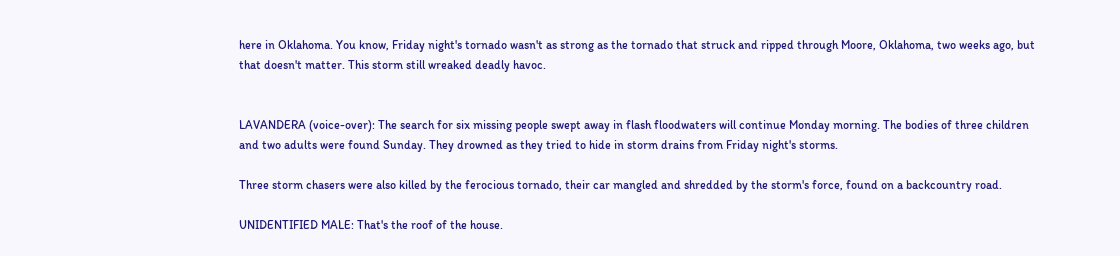here in Oklahoma. You know, Friday night's tornado wasn't as strong as the tornado that struck and ripped through Moore, Oklahoma, two weeks ago, but that doesn't matter. This storm still wreaked deadly havoc.


LAVANDERA (voice-over): The search for six missing people swept away in flash floodwaters will continue Monday morning. The bodies of three children and two adults were found Sunday. They drowned as they tried to hide in storm drains from Friday night's storms.

Three storm chasers were also killed by the ferocious tornado, their car mangled and shredded by the storm's force, found on a backcountry road.

UNIDENTIFIED MALE: That's the roof of the house.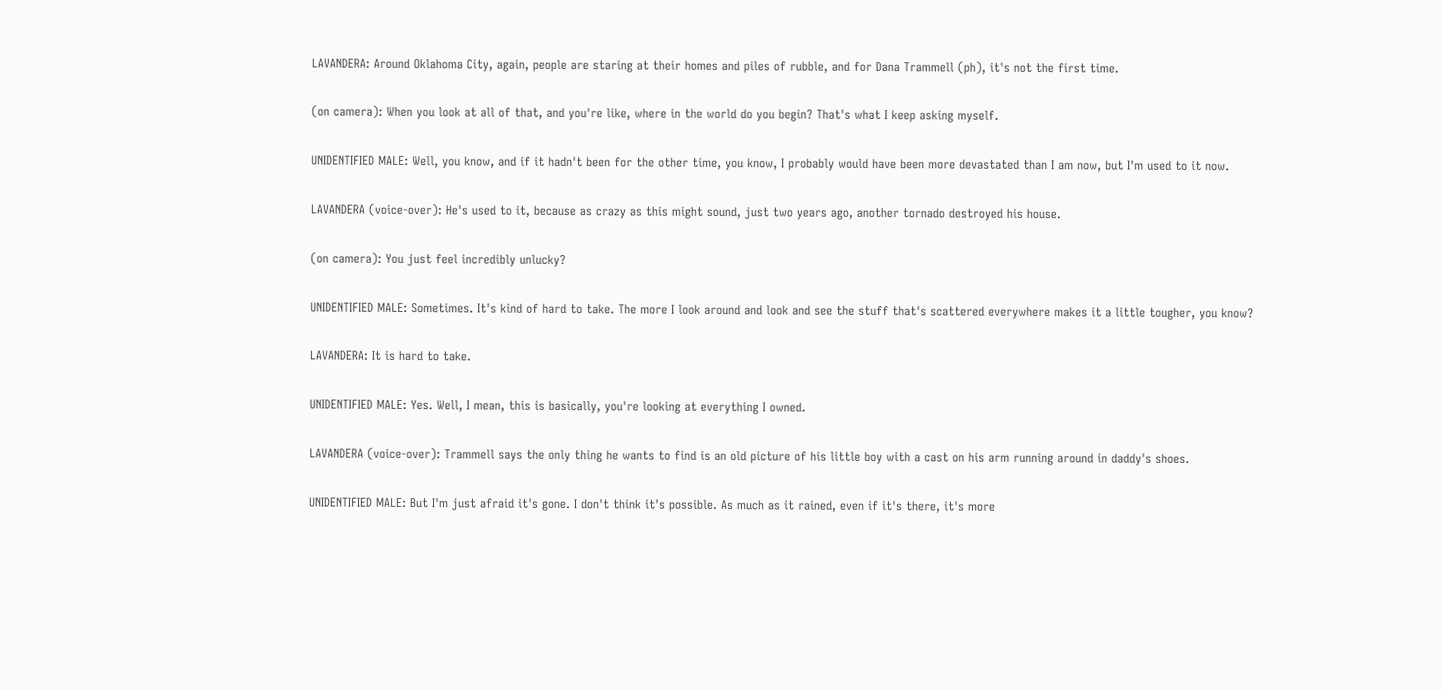LAVANDERA: Around Oklahoma City, again, people are staring at their homes and piles of rubble, and for Dana Trammell (ph), it's not the first time.

(on camera): When you look at all of that, and you're like, where in the world do you begin? That's what I keep asking myself.

UNIDENTIFIED MALE: Well, you know, and if it hadn't been for the other time, you know, I probably would have been more devastated than I am now, but I'm used to it now.

LAVANDERA (voice-over): He's used to it, because as crazy as this might sound, just two years ago, another tornado destroyed his house.

(on camera): You just feel incredibly unlucky?

UNIDENTIFIED MALE: Sometimes. It's kind of hard to take. The more I look around and look and see the stuff that's scattered everywhere makes it a little tougher, you know?

LAVANDERA: It is hard to take.

UNIDENTIFIED MALE: Yes. Well, I mean, this is basically, you're looking at everything I owned.

LAVANDERA (voice-over): Trammell says the only thing he wants to find is an old picture of his little boy with a cast on his arm running around in daddy's shoes.

UNIDENTIFIED MALE: But I'm just afraid it's gone. I don't think it's possible. As much as it rained, even if it's there, it's more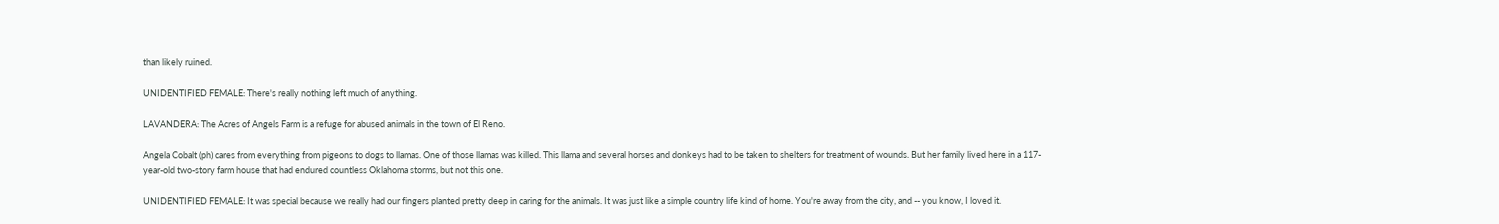than likely ruined.

UNIDENTIFIED FEMALE: There's really nothing left much of anything.

LAVANDERA: The Acres of Angels Farm is a refuge for abused animals in the town of El Reno.

Angela Cobalt (ph) cares from everything from pigeons to dogs to llamas. One of those llamas was killed. This llama and several horses and donkeys had to be taken to shelters for treatment of wounds. But her family lived here in a 117-year-old two-story farm house that had endured countless Oklahoma storms, but not this one.

UNIDENTIFIED FEMALE: It was special because we really had our fingers planted pretty deep in caring for the animals. It was just like a simple country life kind of home. You're away from the city, and -- you know, I loved it.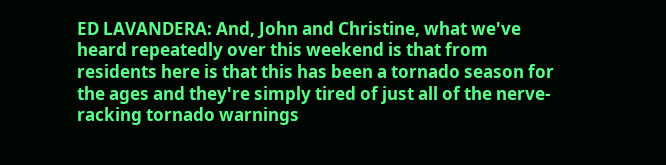ED LAVANDERA: And, John and Christine, what we've heard repeatedly over this weekend is that from residents here is that this has been a tornado season for the ages and they're simply tired of just all of the nerve-racking tornado warnings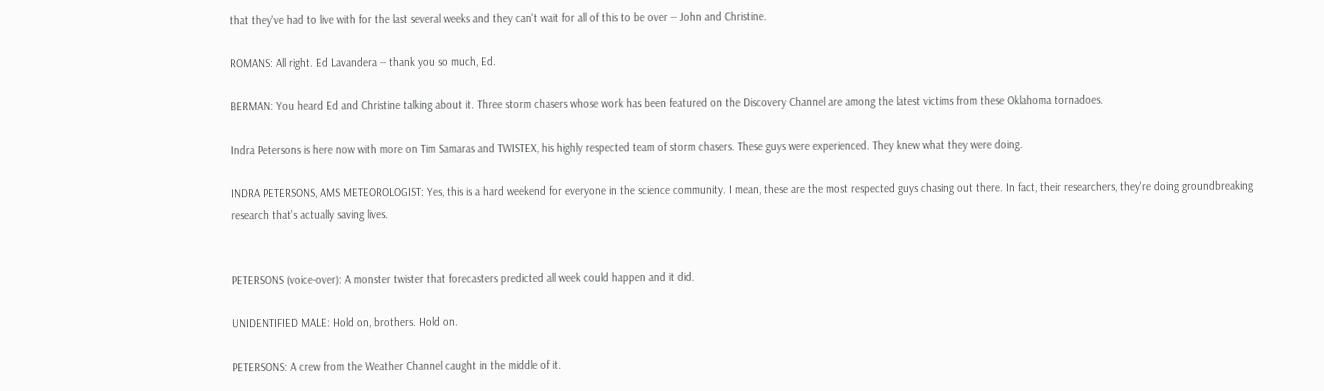that they've had to live with for the last several weeks and they can't wait for all of this to be over -- John and Christine.

ROMANS: All right. Ed Lavandera -- thank you so much, Ed.

BERMAN: You heard Ed and Christine talking about it. Three storm chasers whose work has been featured on the Discovery Channel are among the latest victims from these Oklahoma tornadoes.

Indra Petersons is here now with more on Tim Samaras and TWISTEX, his highly respected team of storm chasers. These guys were experienced. They knew what they were doing.

INDRA PETERSONS, AMS METEOROLOGIST: Yes, this is a hard weekend for everyone in the science community. I mean, these are the most respected guys chasing out there. In fact, their researchers, they're doing groundbreaking research that's actually saving lives.


PETERSONS (voice-over): A monster twister that forecasters predicted all week could happen and it did.

UNIDENTIFIED MALE: Hold on, brothers. Hold on.

PETERSONS: A crew from the Weather Channel caught in the middle of it.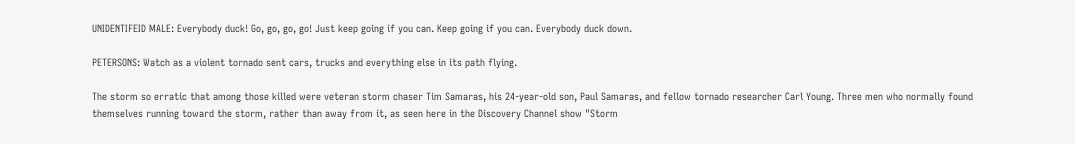UNIDENTIFEID MALE: Everybody duck! Go, go, go, go! Just keep going if you can. Keep going if you can. Everybody duck down.

PETERSONS: Watch as a violent tornado sent cars, trucks and everything else in its path flying.

The storm so erratic that among those killed were veteran storm chaser Tim Samaras, his 24-year-old son, Paul Samaras, and fellow tornado researcher Carl Young. Three men who normally found themselves running toward the storm, rather than away from it, as seen here in the Discovery Channel show "Storm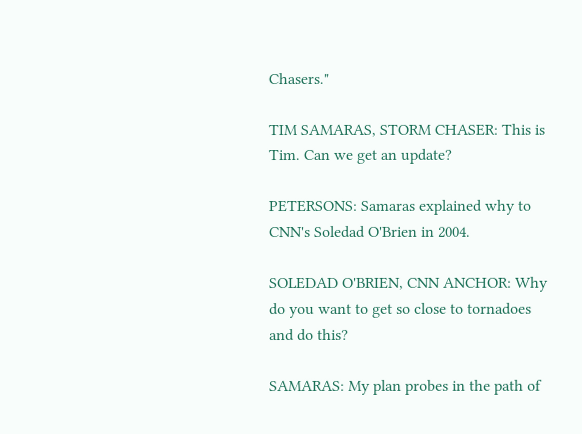Chasers."

TIM SAMARAS, STORM CHASER: This is Tim. Can we get an update?

PETERSONS: Samaras explained why to CNN's Soledad O'Brien in 2004.

SOLEDAD O'BRIEN, CNN ANCHOR: Why do you want to get so close to tornadoes and do this?

SAMARAS: My plan probes in the path of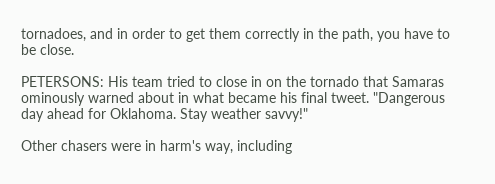tornadoes, and in order to get them correctly in the path, you have to be close.

PETERSONS: His team tried to close in on the tornado that Samaras ominously warned about in what became his final tweet. "Dangerous day ahead for Oklahoma. Stay weather savvy!"

Other chasers were in harm's way, including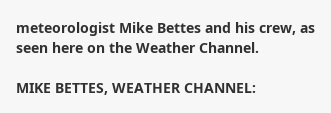meteorologist Mike Bettes and his crew, as seen here on the Weather Channel.

MIKE BETTES, WEATHER CHANNEL: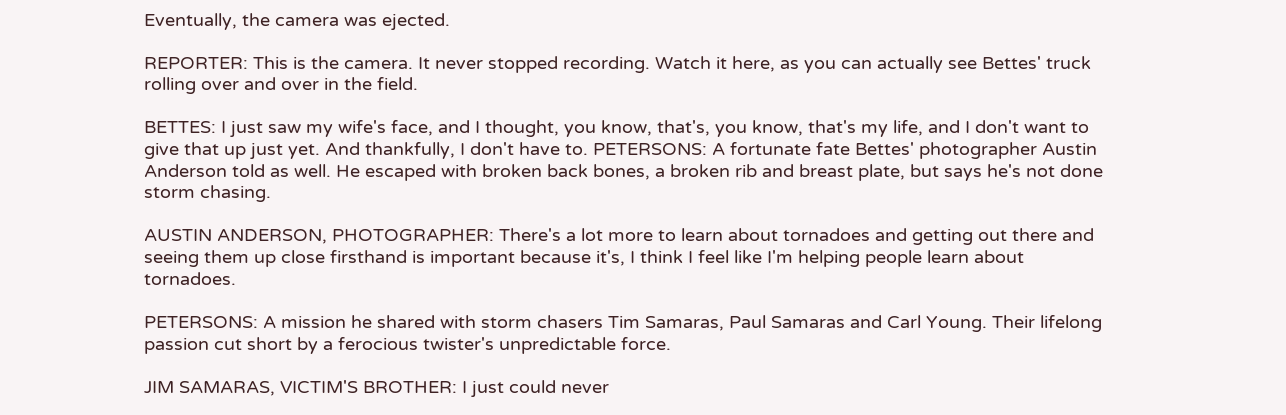Eventually, the camera was ejected.

REPORTER: This is the camera. It never stopped recording. Watch it here, as you can actually see Bettes' truck rolling over and over in the field.

BETTES: I just saw my wife's face, and I thought, you know, that's, you know, that's my life, and I don't want to give that up just yet. And thankfully, I don't have to. PETERSONS: A fortunate fate Bettes' photographer Austin Anderson told as well. He escaped with broken back bones, a broken rib and breast plate, but says he's not done storm chasing.

AUSTIN ANDERSON, PHOTOGRAPHER: There's a lot more to learn about tornadoes and getting out there and seeing them up close firsthand is important because it's, I think I feel like I'm helping people learn about tornadoes.

PETERSONS: A mission he shared with storm chasers Tim Samaras, Paul Samaras and Carl Young. Their lifelong passion cut short by a ferocious twister's unpredictable force.

JIM SAMARAS, VICTIM'S BROTHER: I just could never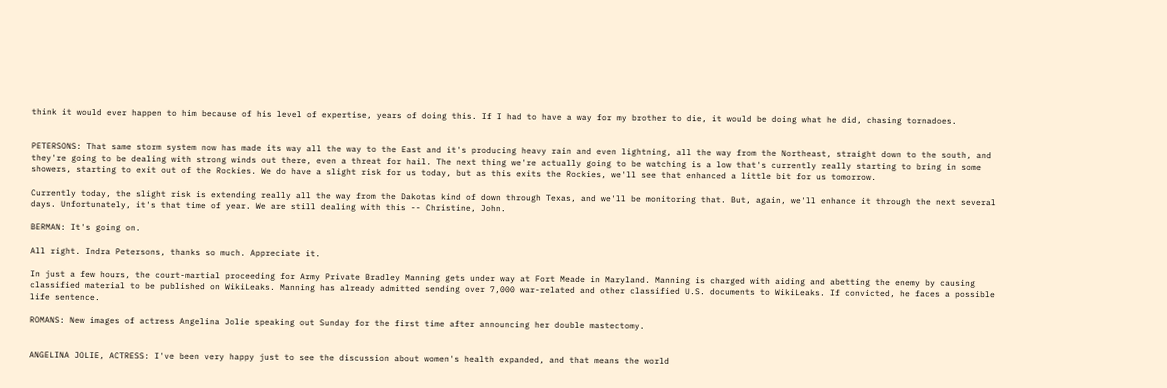think it would ever happen to him because of his level of expertise, years of doing this. If I had to have a way for my brother to die, it would be doing what he did, chasing tornadoes.


PETERSONS: That same storm system now has made its way all the way to the East and it's producing heavy rain and even lightning, all the way from the Northeast, straight down to the south, and they're going to be dealing with strong winds out there, even a threat for hail. The next thing we're actually going to be watching is a low that's currently really starting to bring in some showers, starting to exit out of the Rockies. We do have a slight risk for us today, but as this exits the Rockies, we'll see that enhanced a little bit for us tomorrow.

Currently today, the slight risk is extending really all the way from the Dakotas kind of down through Texas, and we'll be monitoring that. But, again, we'll enhance it through the next several days. Unfortunately, it's that time of year. We are still dealing with this -- Christine, John.

BERMAN: It's going on.

All right. Indra Petersons, thanks so much. Appreciate it.

In just a few hours, the court-martial proceeding for Army Private Bradley Manning gets under way at Fort Meade in Maryland. Manning is charged with aiding and abetting the enemy by causing classified material to be published on WikiLeaks. Manning has already admitted sending over 7,000 war-related and other classified U.S. documents to WikiLeaks. If convicted, he faces a possible life sentence.

ROMANS: New images of actress Angelina Jolie speaking out Sunday for the first time after announcing her double mastectomy.


ANGELINA JOLIE, ACTRESS: I've been very happy just to see the discussion about women's health expanded, and that means the world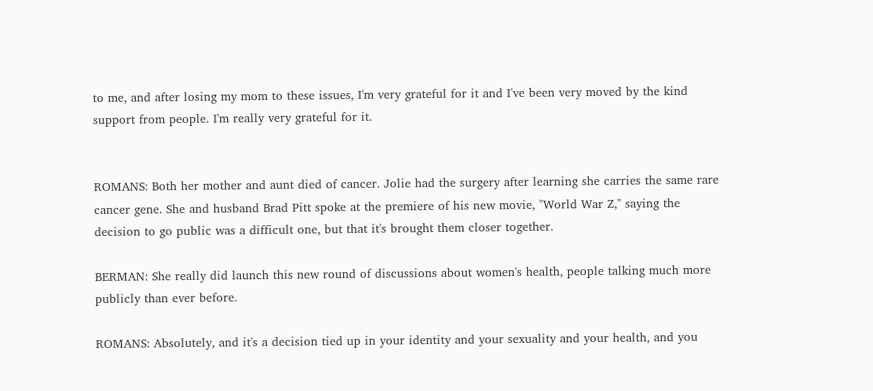to me, and after losing my mom to these issues, I'm very grateful for it and I've been very moved by the kind support from people. I'm really very grateful for it.


ROMANS: Both her mother and aunt died of cancer. Jolie had the surgery after learning she carries the same rare cancer gene. She and husband Brad Pitt spoke at the premiere of his new movie, "World War Z," saying the decision to go public was a difficult one, but that it's brought them closer together.

BERMAN: She really did launch this new round of discussions about women's health, people talking much more publicly than ever before.

ROMANS: Absolutely, and it's a decision tied up in your identity and your sexuality and your health, and you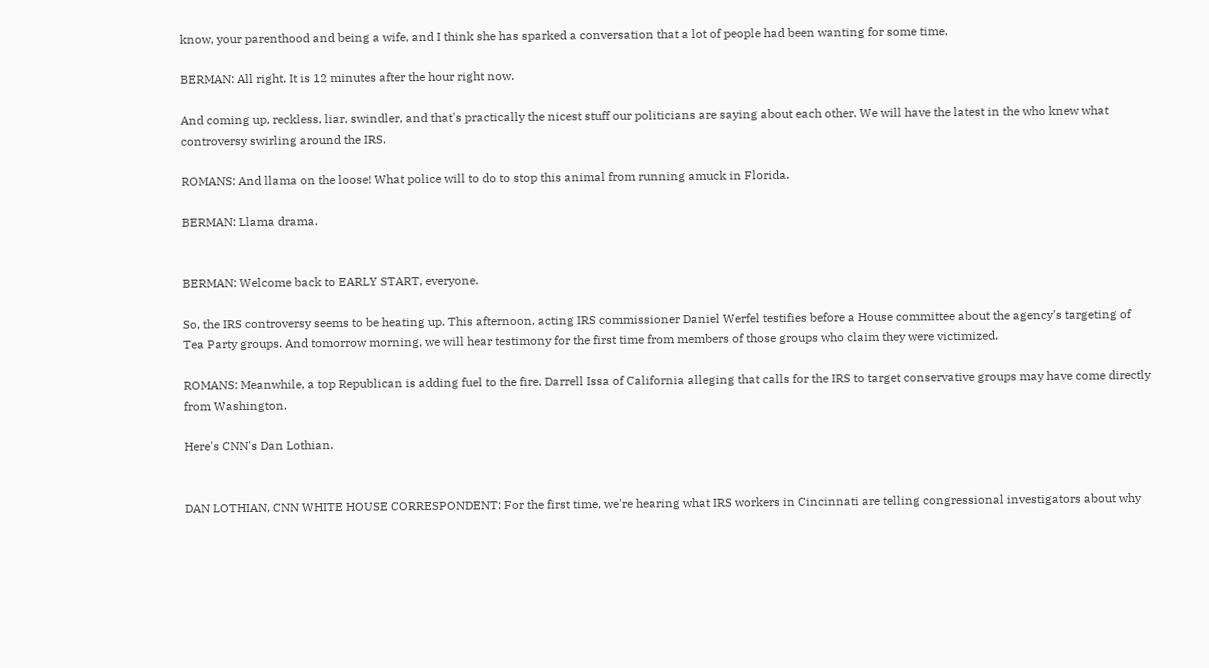know, your parenthood and being a wife, and I think she has sparked a conversation that a lot of people had been wanting for some time.

BERMAN: All right. It is 12 minutes after the hour right now.

And coming up, reckless, liar, swindler, and that's practically the nicest stuff our politicians are saying about each other. We will have the latest in the who knew what controversy swirling around the IRS.

ROMANS: And llama on the loose! What police will to do to stop this animal from running amuck in Florida.

BERMAN: Llama drama.


BERMAN: Welcome back to EARLY START, everyone.

So, the IRS controversy seems to be heating up. This afternoon, acting IRS commissioner Daniel Werfel testifies before a House committee about the agency's targeting of Tea Party groups. And tomorrow morning, we will hear testimony for the first time from members of those groups who claim they were victimized.

ROMANS: Meanwhile, a top Republican is adding fuel to the fire. Darrell Issa of California alleging that calls for the IRS to target conservative groups may have come directly from Washington.

Here's CNN's Dan Lothian.


DAN LOTHIAN, CNN WHITE HOUSE CORRESPONDENT: For the first time, we're hearing what IRS workers in Cincinnati are telling congressional investigators about why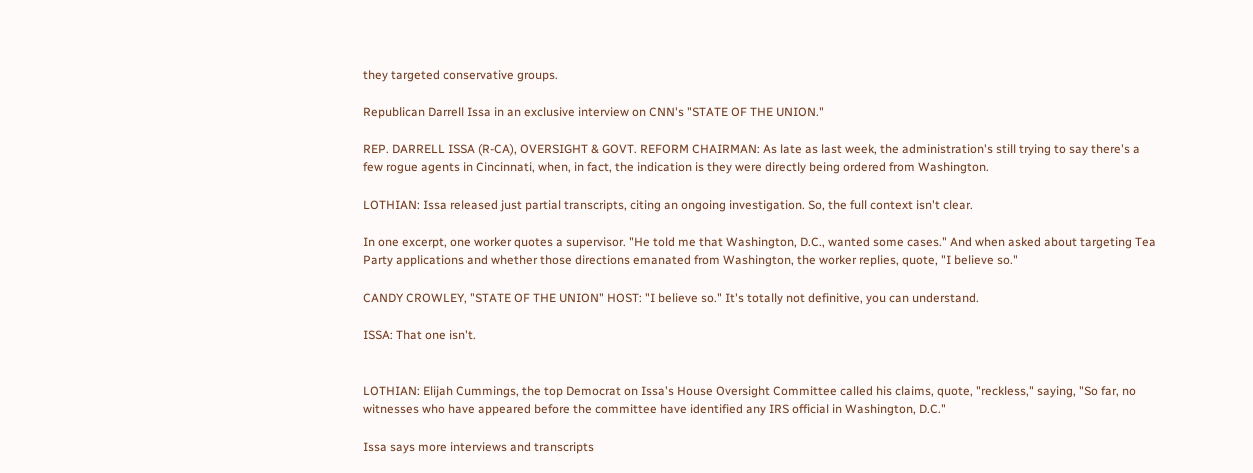they targeted conservative groups.

Republican Darrell Issa in an exclusive interview on CNN's "STATE OF THE UNION."

REP. DARRELL ISSA (R-CA), OVERSIGHT & GOVT. REFORM CHAIRMAN: As late as last week, the administration's still trying to say there's a few rogue agents in Cincinnati, when, in fact, the indication is they were directly being ordered from Washington.

LOTHIAN: Issa released just partial transcripts, citing an ongoing investigation. So, the full context isn't clear.

In one excerpt, one worker quotes a supervisor. "He told me that Washington, D.C., wanted some cases." And when asked about targeting Tea Party applications and whether those directions emanated from Washington, the worker replies, quote, "I believe so."

CANDY CROWLEY, "STATE OF THE UNION" HOST: "I believe so." It's totally not definitive, you can understand.

ISSA: That one isn't.


LOTHIAN: Elijah Cummings, the top Democrat on Issa's House Oversight Committee called his claims, quote, "reckless," saying, "So far, no witnesses who have appeared before the committee have identified any IRS official in Washington, D.C."

Issa says more interviews and transcripts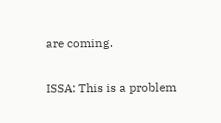are coming.

ISSA: This is a problem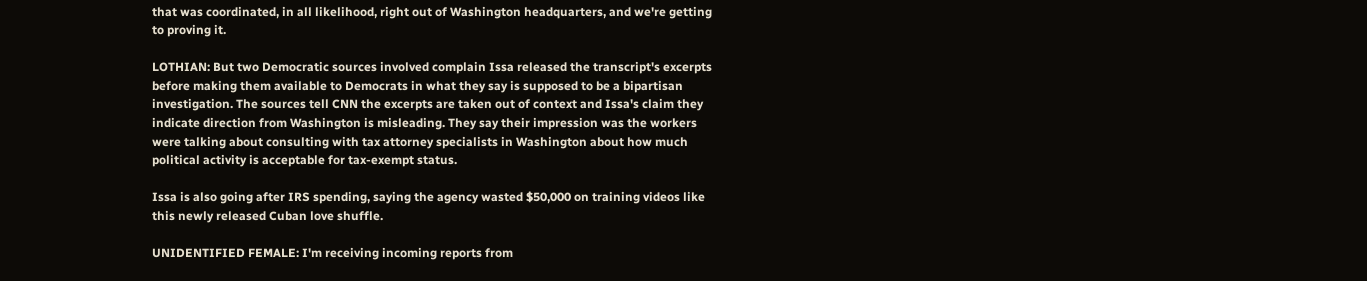that was coordinated, in all likelihood, right out of Washington headquarters, and we're getting to proving it.

LOTHIAN: But two Democratic sources involved complain Issa released the transcript's excerpts before making them available to Democrats in what they say is supposed to be a bipartisan investigation. The sources tell CNN the excerpts are taken out of context and Issa's claim they indicate direction from Washington is misleading. They say their impression was the workers were talking about consulting with tax attorney specialists in Washington about how much political activity is acceptable for tax-exempt status.

Issa is also going after IRS spending, saying the agency wasted $50,000 on training videos like this newly released Cuban love shuffle.

UNIDENTIFIED FEMALE: I'm receiving incoming reports from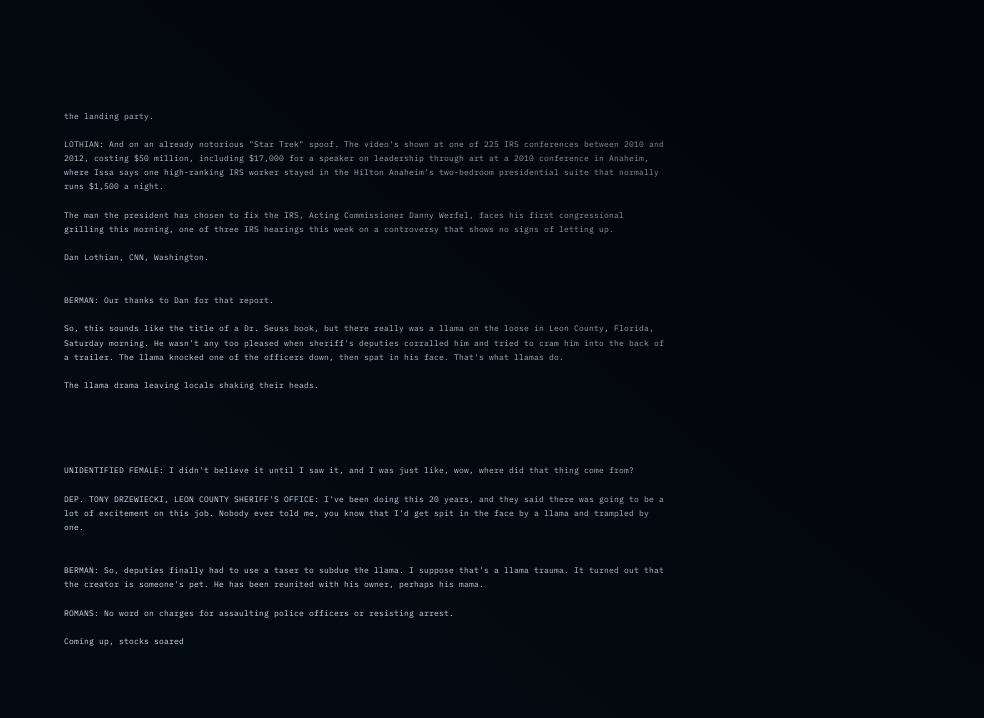the landing party.

LOTHIAN: And on an already notorious "Star Trek" spoof. The video's shown at one of 225 IRS conferences between 2010 and 2012, costing $50 million, including $17,000 for a speaker on leadership through art at a 2010 conference in Anaheim, where Issa says one high-ranking IRS worker stayed in the Hilton Anaheim's two-bedroom presidential suite that normally runs $1,500 a night.

The man the president has chosen to fix the IRS, Acting Commissioner Danny Werfel, faces his first congressional grilling this morning, one of three IRS hearings this week on a controversy that shows no signs of letting up.

Dan Lothian, CNN, Washington.


BERMAN: Our thanks to Dan for that report.

So, this sounds like the title of a Dr. Seuss book, but there really was a llama on the loose in Leon County, Florida, Saturday morning. He wasn't any too pleased when sheriff's deputies corralled him and tried to cram him into the back of a trailer. The llama knocked one of the officers down, then spat in his face. That's what llamas do.

The llama drama leaving locals shaking their heads.





UNIDENTIFIED FEMALE: I didn't believe it until I saw it, and I was just like, wow, where did that thing come from?

DEP. TONY DRZEWIECKI, LEON COUNTY SHERIFF'S OFFICE: I've been doing this 20 years, and they said there was going to be a lot of excitement on this job. Nobody ever told me, you know that I'd get spit in the face by a llama and trampled by one.


BERMAN: So, deputies finally had to use a taser to subdue the llama. I suppose that's a llama trauma. It turned out that the creator is someone's pet. He has been reunited with his owner, perhaps his mama.

ROMANS: No word on charges for assaulting police officers or resisting arrest.

Coming up, stocks soared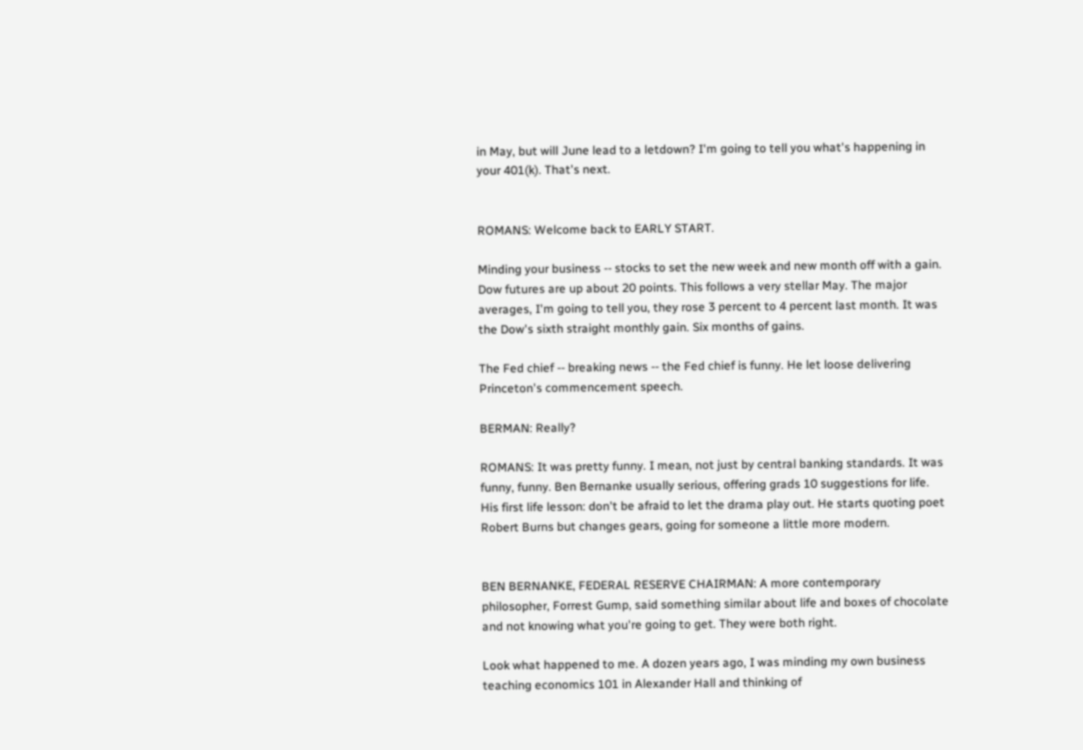in May, but will June lead to a letdown? I'm going to tell you what's happening in your 401(k). That's next.


ROMANS: Welcome back to EARLY START.

Minding your business -- stocks to set the new week and new month off with a gain. Dow futures are up about 20 points. This follows a very stellar May. The major averages, I'm going to tell you, they rose 3 percent to 4 percent last month. It was the Dow's sixth straight monthly gain. Six months of gains.

The Fed chief -- breaking news -- the Fed chief is funny. He let loose delivering Princeton's commencement speech.

BERMAN: Really?

ROMANS: It was pretty funny. I mean, not just by central banking standards. It was funny, funny. Ben Bernanke usually serious, offering grads 10 suggestions for life. His first life lesson: don't be afraid to let the drama play out. He starts quoting poet Robert Burns but changes gears, going for someone a little more modern.


BEN BERNANKE, FEDERAL RESERVE CHAIRMAN: A more contemporary philosopher, Forrest Gump, said something similar about life and boxes of chocolate and not knowing what you're going to get. They were both right.

Look what happened to me. A dozen years ago, I was minding my own business teaching economics 101 in Alexander Hall and thinking of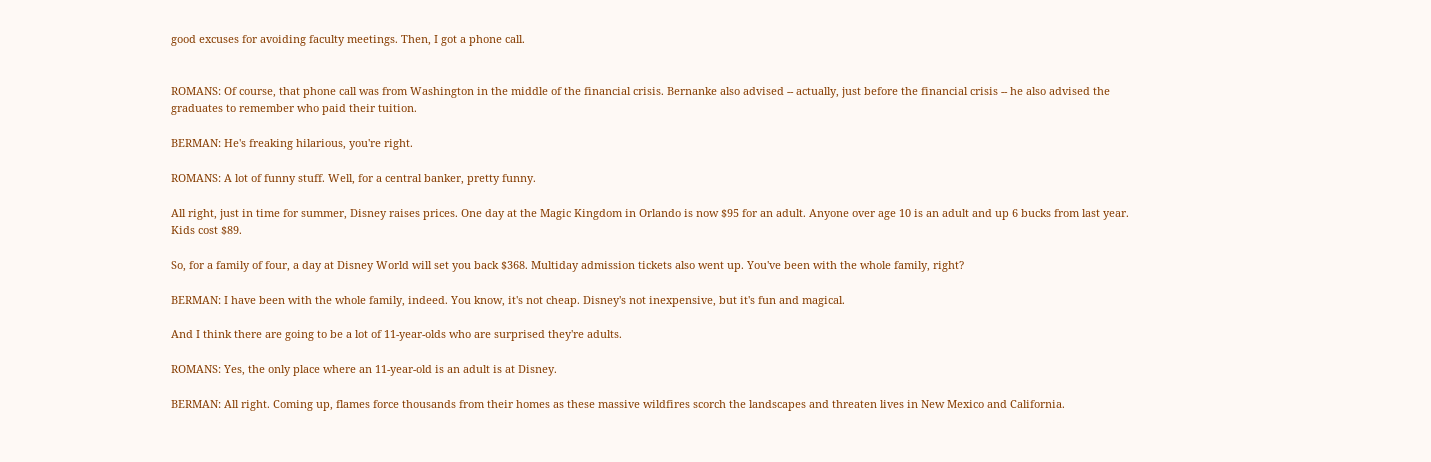good excuses for avoiding faculty meetings. Then, I got a phone call.


ROMANS: Of course, that phone call was from Washington in the middle of the financial crisis. Bernanke also advised -- actually, just before the financial crisis -- he also advised the graduates to remember who paid their tuition.

BERMAN: He's freaking hilarious, you're right.

ROMANS: A lot of funny stuff. Well, for a central banker, pretty funny.

All right, just in time for summer, Disney raises prices. One day at the Magic Kingdom in Orlando is now $95 for an adult. Anyone over age 10 is an adult and up 6 bucks from last year. Kids cost $89.

So, for a family of four, a day at Disney World will set you back $368. Multiday admission tickets also went up. You've been with the whole family, right?

BERMAN: I have been with the whole family, indeed. You know, it's not cheap. Disney's not inexpensive, but it's fun and magical.

And I think there are going to be a lot of 11-year-olds who are surprised they're adults.

ROMANS: Yes, the only place where an 11-year-old is an adult is at Disney.

BERMAN: All right. Coming up, flames force thousands from their homes as these massive wildfires scorch the landscapes and threaten lives in New Mexico and California.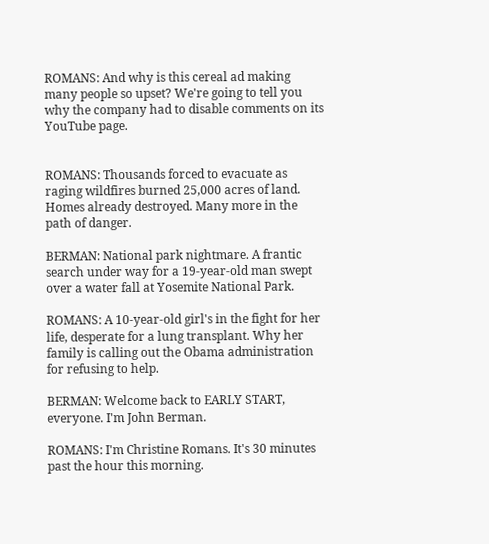ROMANS: And why is this cereal ad making many people so upset? We're going to tell you why the company had to disable comments on its YouTube page.


ROMANS: Thousands forced to evacuate as raging wildfires burned 25,000 acres of land. Homes already destroyed. Many more in the path of danger.

BERMAN: National park nightmare. A frantic search under way for a 19-year-old man swept over a water fall at Yosemite National Park.

ROMANS: A 10-year-old girl's in the fight for her life, desperate for a lung transplant. Why her family is calling out the Obama administration for refusing to help.

BERMAN: Welcome back to EARLY START, everyone. I'm John Berman.

ROMANS: I'm Christine Romans. It's 30 minutes past the hour this morning.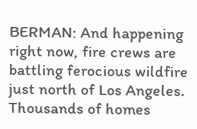BERMAN: And happening right now, fire crews are battling ferocious wildfire just north of Los Angeles. Thousands of homes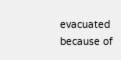evacuated because of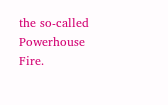the so-called Powerhouse Fire.